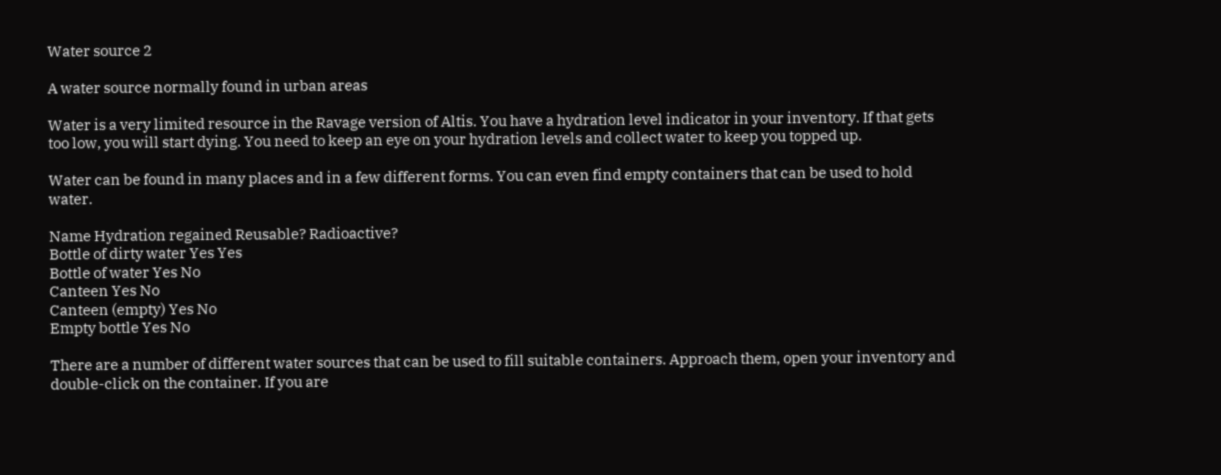Water source 2

A water source normally found in urban areas

Water is a very limited resource in the Ravage version of Altis. You have a hydration level indicator in your inventory. If that gets too low, you will start dying. You need to keep an eye on your hydration levels and collect water to keep you topped up.

Water can be found in many places and in a few different forms. You can even find empty containers that can be used to hold water.

Name Hydration regained Reusable? Radioactive?
Bottle of dirty water Yes Yes
Bottle of water Yes No
Canteen Yes No
Canteen (empty) Yes No
Empty bottle Yes No

There are a number of different water sources that can be used to fill suitable containers. Approach them, open your inventory and double-click on the container. If you are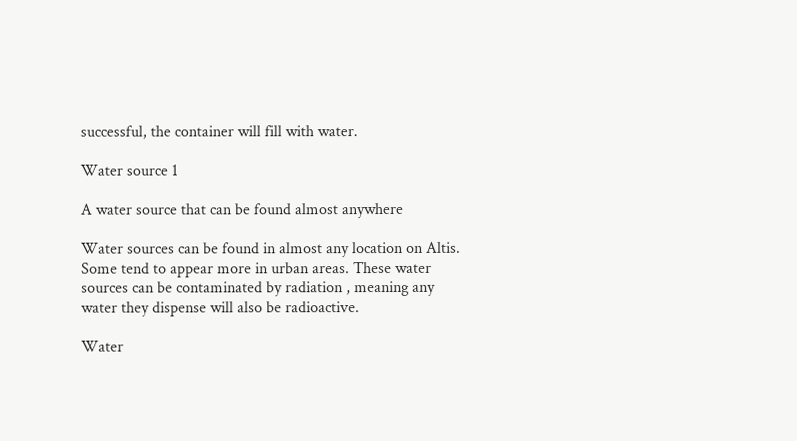successful, the container will fill with water.

Water source 1

A water source that can be found almost anywhere

Water sources can be found in almost any location on Altis. Some tend to appear more in urban areas. These water sources can be contaminated by radiation , meaning any water they dispense will also be radioactive.

Water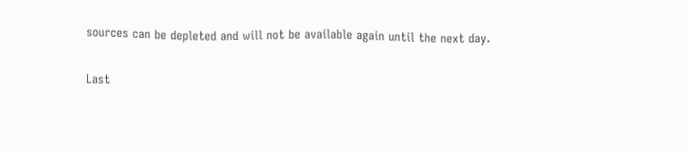sources can be depleted and will not be available again until the next day.

Last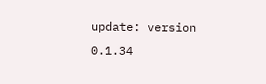update: version 0.1.34